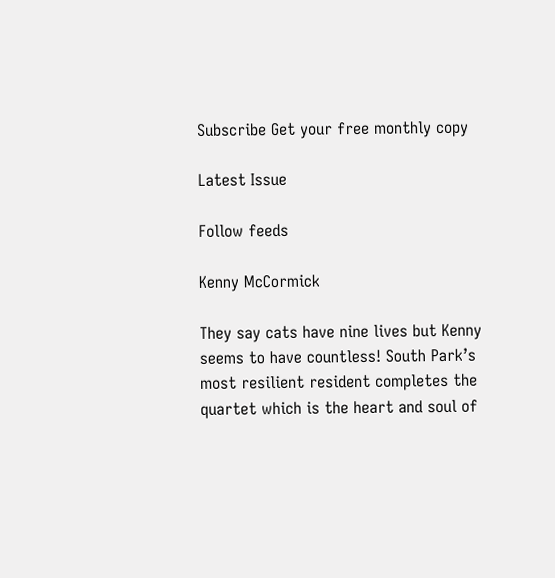Subscribe Get your free monthly copy

Latest Issue

Follow feeds

Kenny McCormick

They say cats have nine lives but Kenny seems to have countless! South Park’s most resilient resident completes the quartet which is the heart and soul of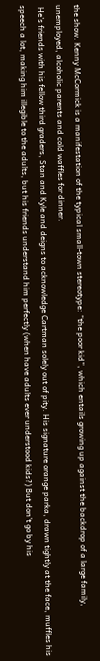the show. Kenny McCormick is a manifestation of the typical small-town stereotype: “the poor kid”, which entails growing up against the backdrop of a large family, unemployed, alcoholic parents and cold waffles for dinner.
 He’s friends with his fellow third graders, Stan and Kyle and deigns to acknowledge Cartman solely out of pity. His signature orange parka, drawn tightly at the face, muffles his speech a lot, making him illegible to the adults, but his friends understand him perfectly (when have adults ever understood kids?) But don’t go by his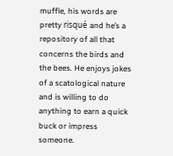muffle, his words are pretty risqué and he’s a repository of all that concerns the birds and the bees. He enjoys jokes of a scatological nature and is willing to do anything to earn a quick buck or impress someone.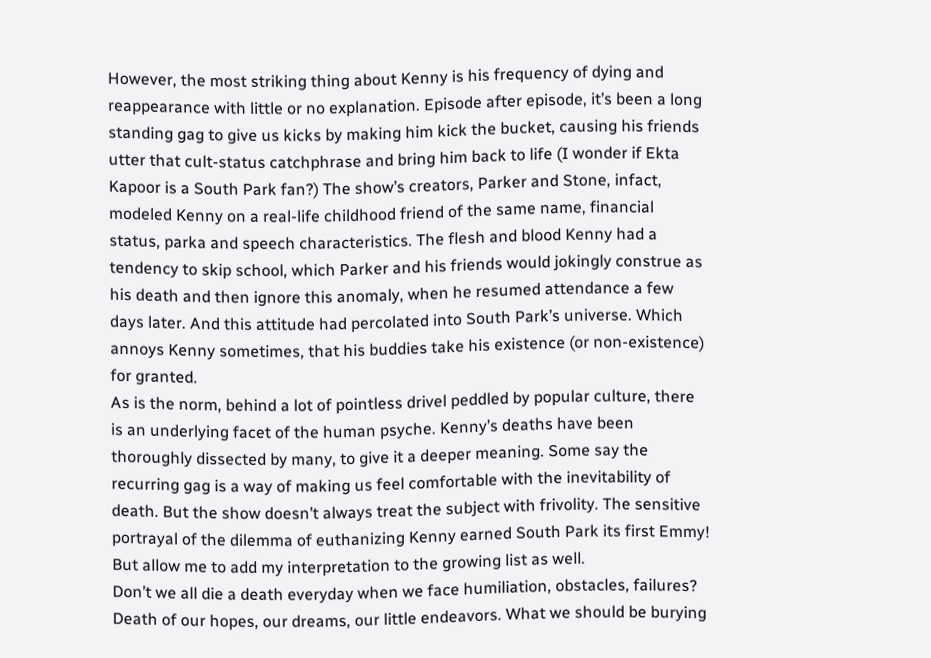However, the most striking thing about Kenny is his frequency of dying and reappearance with little or no explanation. Episode after episode, it’s been a long standing gag to give us kicks by making him kick the bucket, causing his friends utter that cult-status catchphrase and bring him back to life (I wonder if Ekta Kapoor is a South Park fan?) The show’s creators, Parker and Stone, infact, modeled Kenny on a real-life childhood friend of the same name, financial status, parka and speech characteristics. The flesh and blood Kenny had a tendency to skip school, which Parker and his friends would jokingly construe as his death and then ignore this anomaly, when he resumed attendance a few days later. And this attitude had percolated into South Park’s universe. Which annoys Kenny sometimes, that his buddies take his existence (or non-existence) for granted.
As is the norm, behind a lot of pointless drivel peddled by popular culture, there is an underlying facet of the human psyche. Kenny’s deaths have been thoroughly dissected by many, to give it a deeper meaning. Some say the recurring gag is a way of making us feel comfortable with the inevitability of death. But the show doesn’t always treat the subject with frivolity. The sensitive portrayal of the dilemma of euthanizing Kenny earned South Park its first Emmy! But allow me to add my interpretation to the growing list as well.
Don’t we all die a death everyday when we face humiliation, obstacles, failures? Death of our hopes, our dreams, our little endeavors. What we should be burying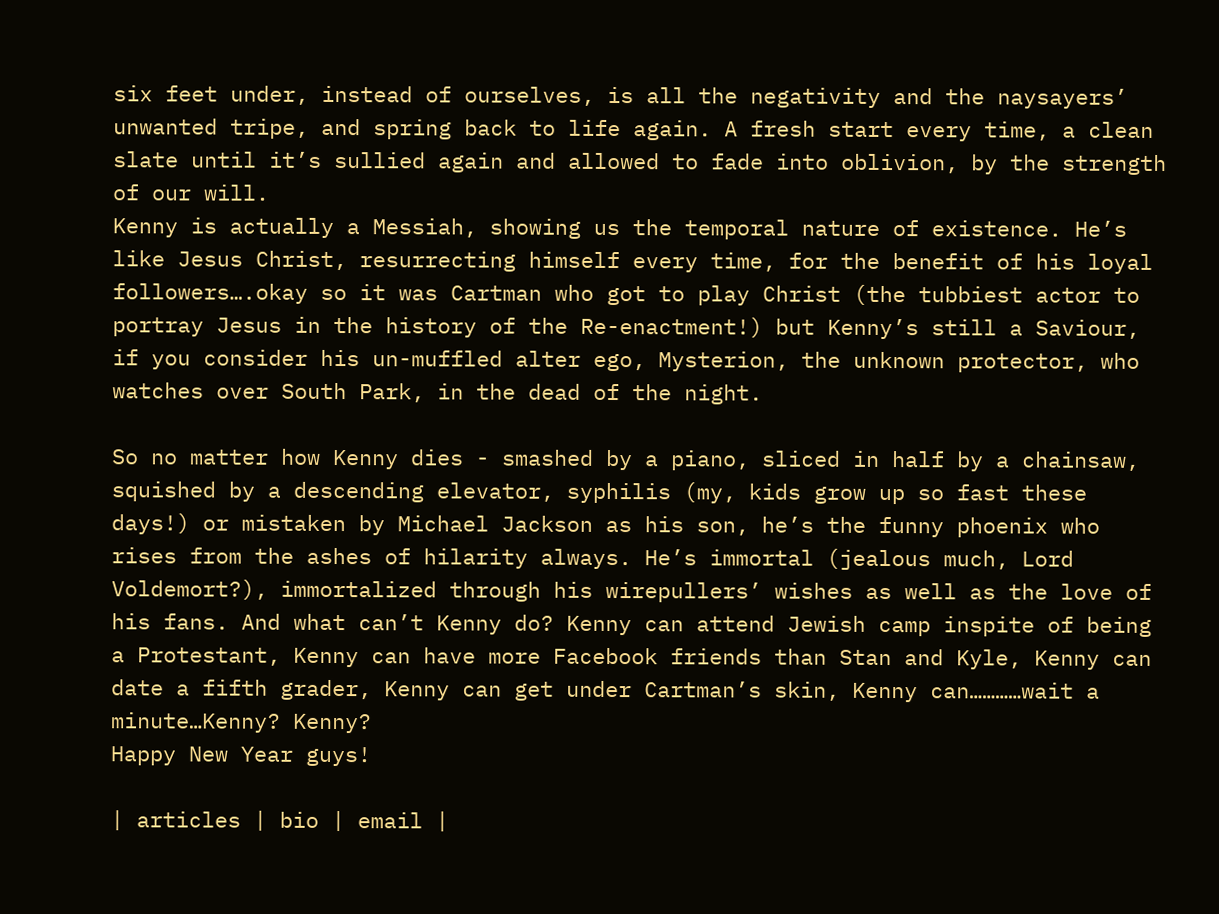six feet under, instead of ourselves, is all the negativity and the naysayers’ unwanted tripe, and spring back to life again. A fresh start every time, a clean slate until it’s sullied again and allowed to fade into oblivion, by the strength of our will.
Kenny is actually a Messiah, showing us the temporal nature of existence. He’s like Jesus Christ, resurrecting himself every time, for the benefit of his loyal followers….okay so it was Cartman who got to play Christ (the tubbiest actor to portray Jesus in the history of the Re-enactment!) but Kenny’s still a Saviour, if you consider his un-muffled alter ego, Mysterion, the unknown protector, who watches over South Park, in the dead of the night.

So no matter how Kenny dies - smashed by a piano, sliced in half by a chainsaw, squished by a descending elevator, syphilis (my, kids grow up so fast these days!) or mistaken by Michael Jackson as his son, he’s the funny phoenix who rises from the ashes of hilarity always. He’s immortal (jealous much, Lord Voldemort?), immortalized through his wirepullers’ wishes as well as the love of his fans. And what can’t Kenny do? Kenny can attend Jewish camp inspite of being a Protestant, Kenny can have more Facebook friends than Stan and Kyle, Kenny can date a fifth grader, Kenny can get under Cartman’s skin, Kenny can…………wait a minute…Kenny? Kenny?
Happy New Year guys!

| articles | bio | email |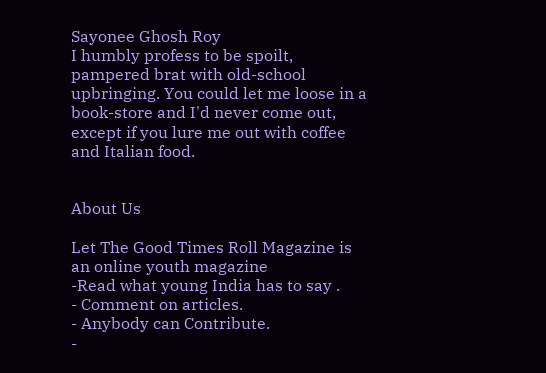Sayonee Ghosh Roy
I humbly profess to be spoilt, pampered brat with old-school upbringing. You could let me loose in a book-store and I'd never come out, except if you lure me out with coffee and Italian food.


About Us

Let The Good Times Roll Magazine is an online youth magazine
-Read what young India has to say .
- Comment on articles.
- Anybody can Contribute.
-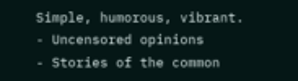Simple, humorous, vibrant.
- Uncensored opinions
- Stories of the common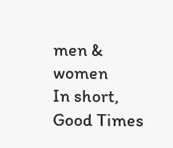men & women
In short, Good Times